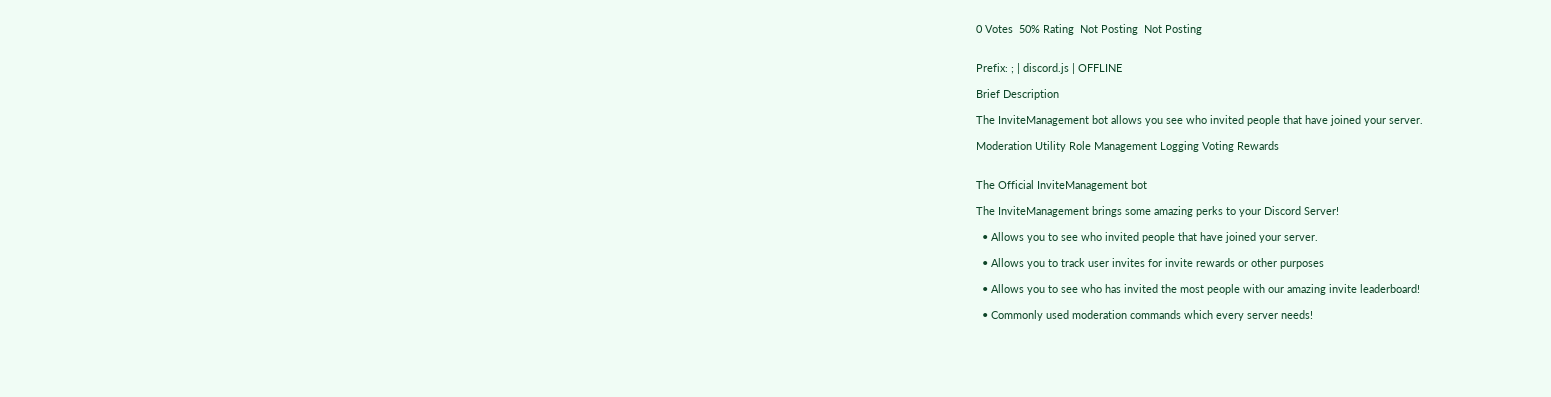0 Votes  50% Rating  Not Posting  Not Posting


Prefix: ; | discord.js | OFFLINE

Brief Description

The InviteManagement bot allows you see who invited people that have joined your server.

Moderation Utility Role Management Logging Voting Rewards


The Official InviteManagement bot

The InviteManagement brings some amazing perks to your Discord Server!

  • Allows you to see who invited people that have joined your server.

  • Allows you to track user invites for invite rewards or other purposes

  • Allows you to see who has invited the most people with our amazing invite leaderboard!

  • Commonly used moderation commands which every server needs!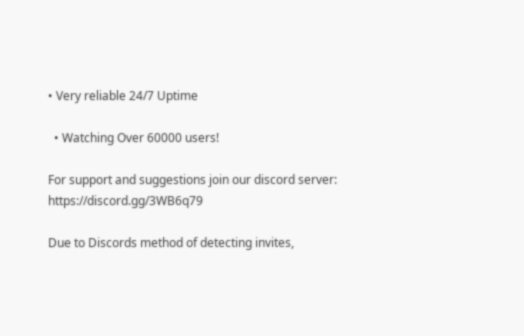• Very reliable 24/7 Uptime

  • Watching Over 60000 users!

For support and suggestions join our discord server: https://discord.gg/3WB6q79

Due to Discords method of detecting invites,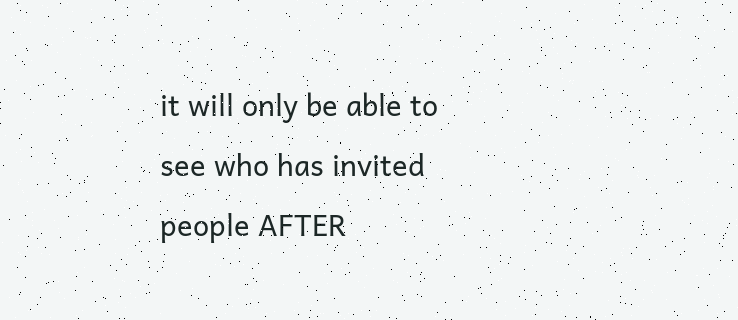it will only be able to see who has invited people AFTER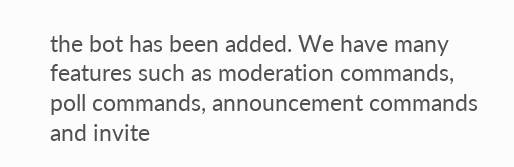the bot has been added. We have many features such as moderation commands, poll commands, announcement commands and invite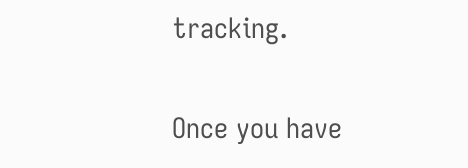tracking.

Once you have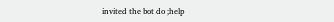invited the bot do ;help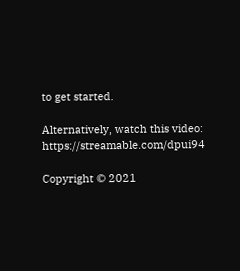to get started.

Alternatively, watch this video: https://streamable.com/dpui94

Copyright © 2021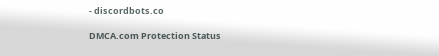- discordbots.co

DMCA.com Protection Status